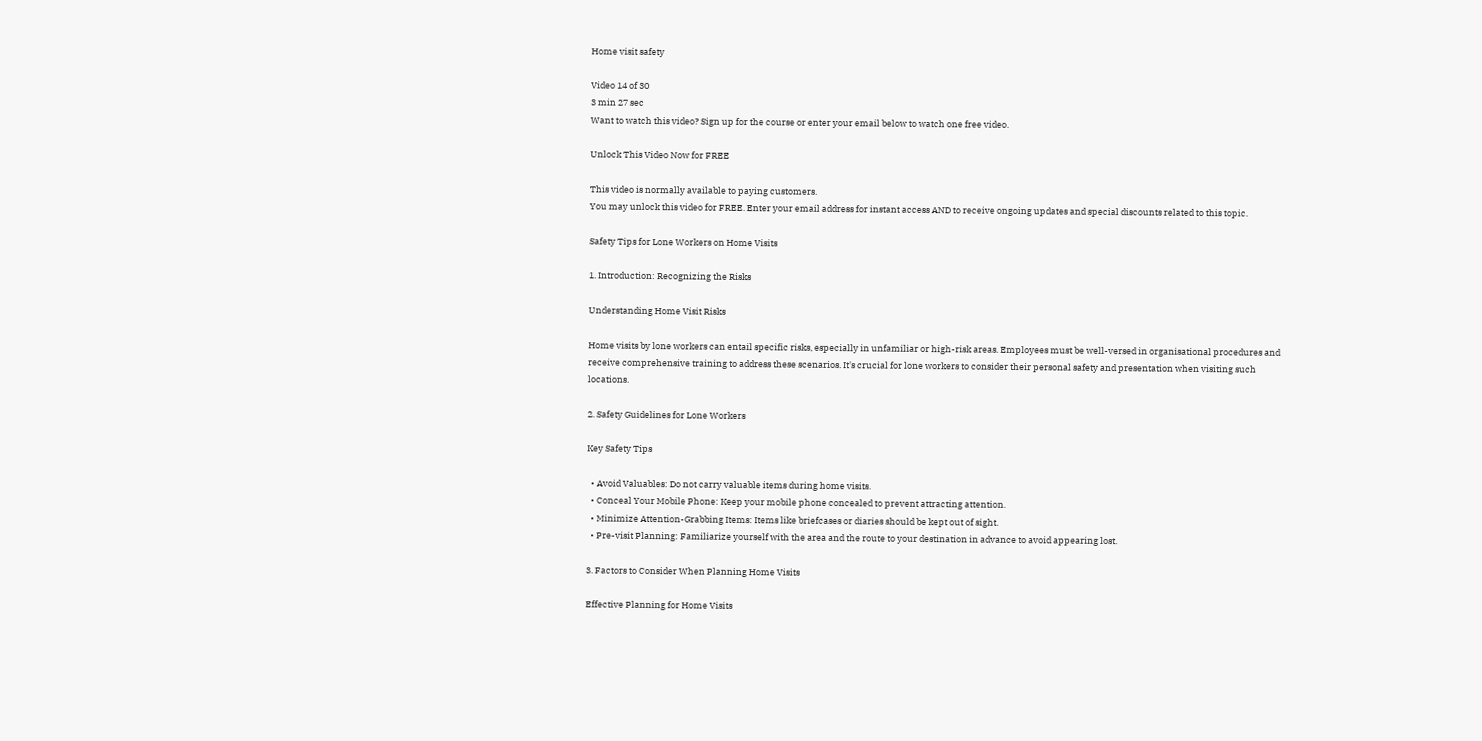Home visit safety

Video 14 of 30
3 min 27 sec
Want to watch this video? Sign up for the course or enter your email below to watch one free video.

Unlock This Video Now for FREE

This video is normally available to paying customers.
You may unlock this video for FREE. Enter your email address for instant access AND to receive ongoing updates and special discounts related to this topic.

Safety Tips for Lone Workers on Home Visits

1. Introduction: Recognizing the Risks

Understanding Home Visit Risks

Home visits by lone workers can entail specific risks, especially in unfamiliar or high-risk areas. Employees must be well-versed in organisational procedures and receive comprehensive training to address these scenarios. It's crucial for lone workers to consider their personal safety and presentation when visiting such locations.

2. Safety Guidelines for Lone Workers

Key Safety Tips

  • Avoid Valuables: Do not carry valuable items during home visits.
  • Conceal Your Mobile Phone: Keep your mobile phone concealed to prevent attracting attention.
  • Minimize Attention-Grabbing Items: Items like briefcases or diaries should be kept out of sight.
  • Pre-visit Planning: Familiarize yourself with the area and the route to your destination in advance to avoid appearing lost.

3. Factors to Consider When Planning Home Visits

Effective Planning for Home Visits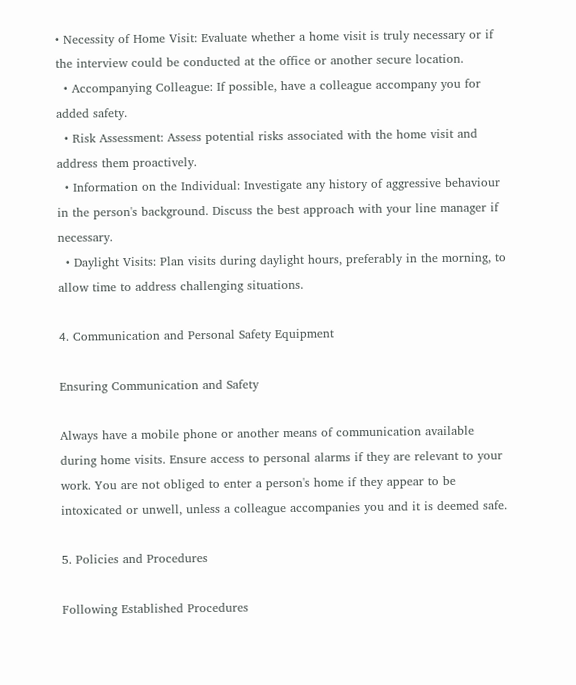• Necessity of Home Visit: Evaluate whether a home visit is truly necessary or if the interview could be conducted at the office or another secure location.
  • Accompanying Colleague: If possible, have a colleague accompany you for added safety.
  • Risk Assessment: Assess potential risks associated with the home visit and address them proactively.
  • Information on the Individual: Investigate any history of aggressive behaviour in the person's background. Discuss the best approach with your line manager if necessary.
  • Daylight Visits: Plan visits during daylight hours, preferably in the morning, to allow time to address challenging situations.

4. Communication and Personal Safety Equipment

Ensuring Communication and Safety

Always have a mobile phone or another means of communication available during home visits. Ensure access to personal alarms if they are relevant to your work. You are not obliged to enter a person's home if they appear to be intoxicated or unwell, unless a colleague accompanies you and it is deemed safe.

5. Policies and Procedures

Following Established Procedures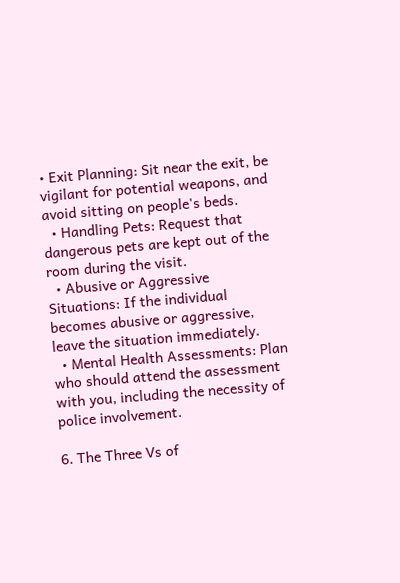• Exit Planning: Sit near the exit, be vigilant for potential weapons, and avoid sitting on people's beds.
  • Handling Pets: Request that dangerous pets are kept out of the room during the visit.
  • Abusive or Aggressive Situations: If the individual becomes abusive or aggressive, leave the situation immediately.
  • Mental Health Assessments: Plan who should attend the assessment with you, including the necessity of police involvement.

6. The Three Vs of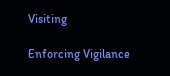Visiting

Enforcing Vigilance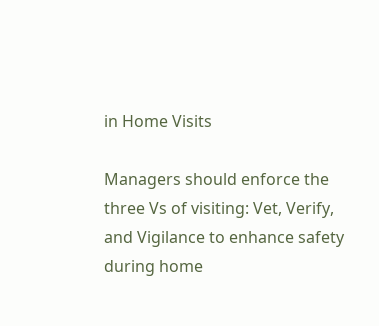in Home Visits

Managers should enforce the three Vs of visiting: Vet, Verify, and Vigilance to enhance safety during home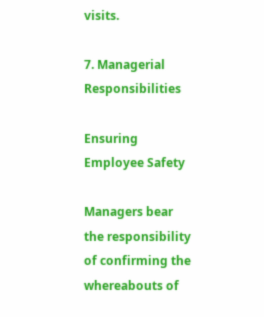visits.

7. Managerial Responsibilities

Ensuring Employee Safety

Managers bear the responsibility of confirming the whereabouts of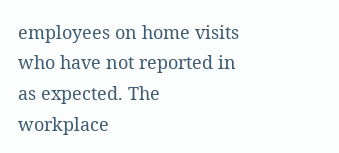employees on home visits who have not reported in as expected. The workplace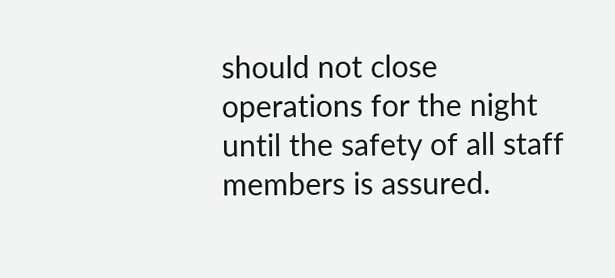should not close operations for the night until the safety of all staff members is assured.